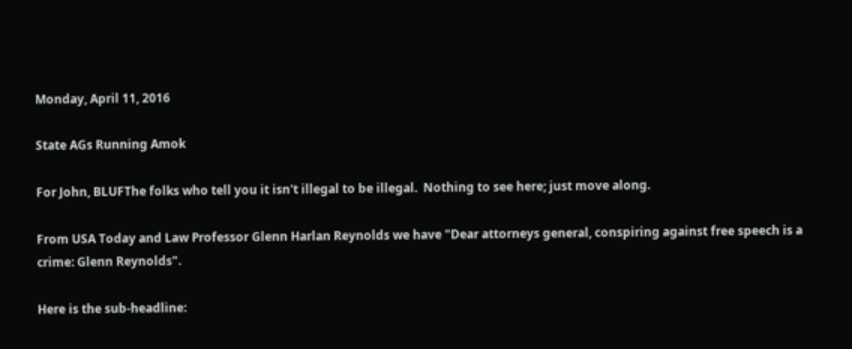Monday, April 11, 2016

State AGs Running Amok

For John, BLUFThe folks who tell you it isn't illegal to be illegal.  Nothing to see here; just move along.

From USA Today and Law Professor Glenn Harlan Reynolds we have "Dear attorneys general, conspiring against free speech is a crime: Glenn Reynolds".

Here is the sub-headline: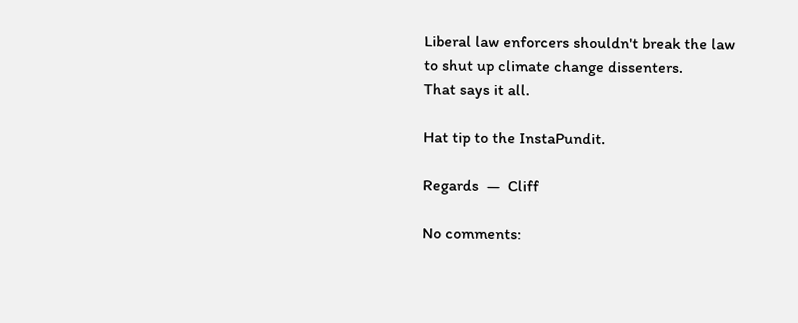Liberal law enforcers shouldn't break the law to shut up climate change dissenters.
That says it all.

Hat tip to the InstaPundit.

Regards  —  Cliff

No comments: